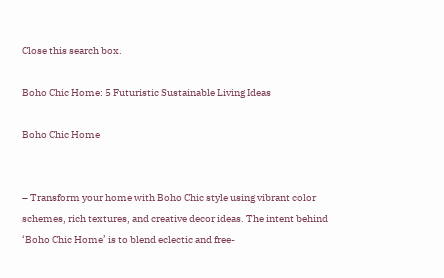Close this search box.

Boho Chic Home: 5 Futuristic Sustainable Living Ideas

Boho Chic Home


– Transform your home with Boho Chic style using vibrant color schemes, rich textures, and creative decor ideas. The intent behind ‘Boho Chic Home’ is to blend eclectic and free-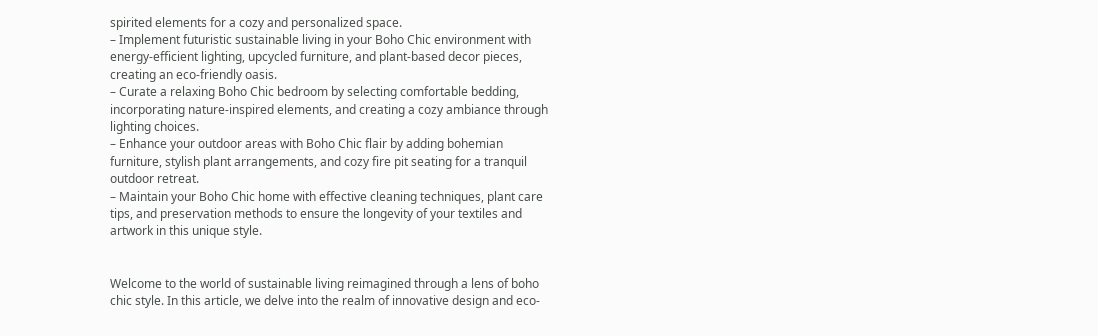spirited elements for a cozy and personalized space.
– Implement futuristic sustainable living in your Boho Chic environment with energy-efficient lighting, upcycled furniture, and plant-based decor pieces, creating an eco-friendly oasis.
– Curate a relaxing Boho Chic bedroom by selecting comfortable bedding, incorporating nature-inspired elements, and creating a cozy ambiance through lighting choices.
– Enhance your outdoor areas with Boho Chic flair by adding bohemian furniture, stylish plant arrangements, and cozy fire pit seating for a tranquil outdoor retreat.
– Maintain your Boho Chic home with effective cleaning techniques, plant care tips, and preservation methods to ensure the longevity of your textiles and artwork in this unique style.


Welcome to the world of sustainable living reimagined through a lens of boho chic style. In this article, we delve into the realm of innovative design and eco-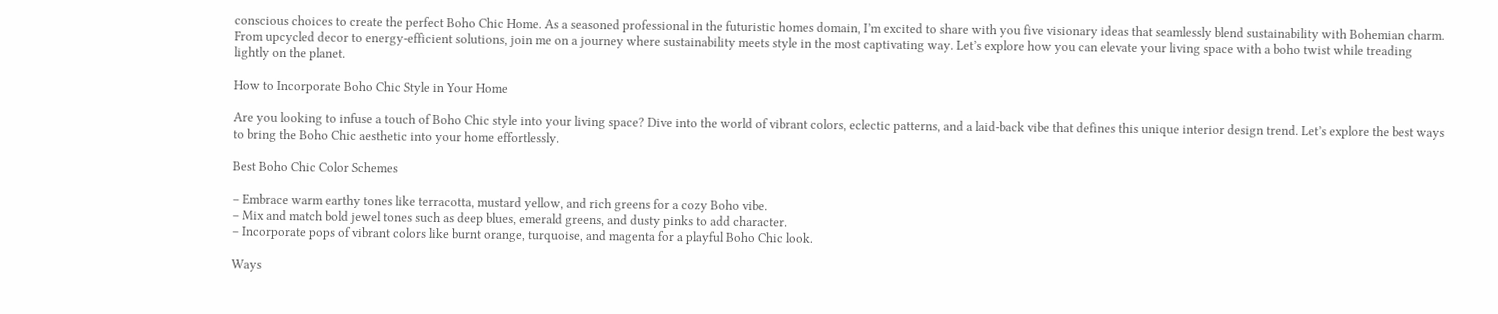conscious choices to create the perfect Boho Chic Home. As a seasoned professional in the futuristic homes domain, I’m excited to share with you five visionary ideas that seamlessly blend sustainability with Bohemian charm. From upcycled decor to energy-efficient solutions, join me on a journey where sustainability meets style in the most captivating way. Let’s explore how you can elevate your living space with a boho twist while treading lightly on the planet.

How to Incorporate Boho Chic Style in Your Home

Are you looking to infuse a touch of Boho Chic style into your living space? Dive into the world of vibrant colors, eclectic patterns, and a laid-back vibe that defines this unique interior design trend. Let’s explore the best ways to bring the Boho Chic aesthetic into your home effortlessly.

Best Boho Chic Color Schemes

– Embrace warm earthy tones like terracotta, mustard yellow, and rich greens for a cozy Boho vibe.
– Mix and match bold jewel tones such as deep blues, emerald greens, and dusty pinks to add character.
– Incorporate pops of vibrant colors like burnt orange, turquoise, and magenta for a playful Boho Chic look.

Ways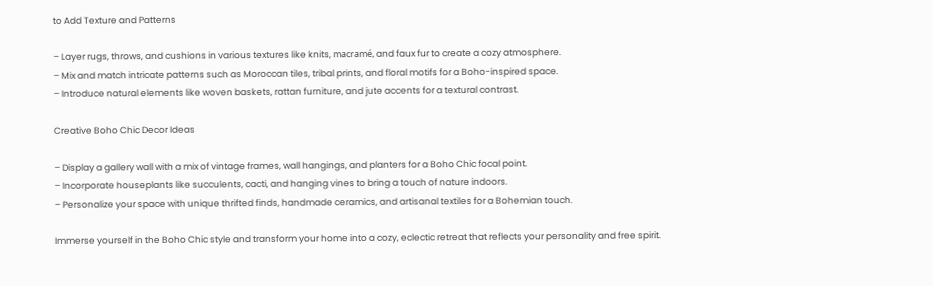to Add Texture and Patterns

– Layer rugs, throws, and cushions in various textures like knits, macramé, and faux fur to create a cozy atmosphere.
– Mix and match intricate patterns such as Moroccan tiles, tribal prints, and floral motifs for a Boho-inspired space.
– Introduce natural elements like woven baskets, rattan furniture, and jute accents for a textural contrast.

Creative Boho Chic Decor Ideas

– Display a gallery wall with a mix of vintage frames, wall hangings, and planters for a Boho Chic focal point.
– Incorporate houseplants like succulents, cacti, and hanging vines to bring a touch of nature indoors.
– Personalize your space with unique thrifted finds, handmade ceramics, and artisanal textiles for a Bohemian touch.

Immerse yourself in the Boho Chic style and transform your home into a cozy, eclectic retreat that reflects your personality and free spirit.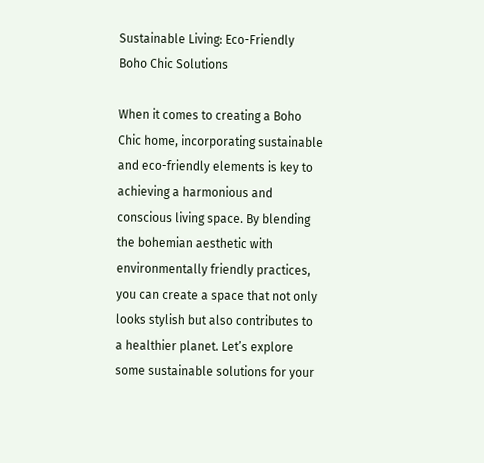Sustainable Living: Eco-Friendly Boho Chic Solutions

When it comes to creating a Boho Chic home, incorporating sustainable and eco-friendly elements is key to achieving a harmonious and conscious living space. By blending the bohemian aesthetic with environmentally friendly practices, you can create a space that not only looks stylish but also contributes to a healthier planet. Let’s explore some sustainable solutions for your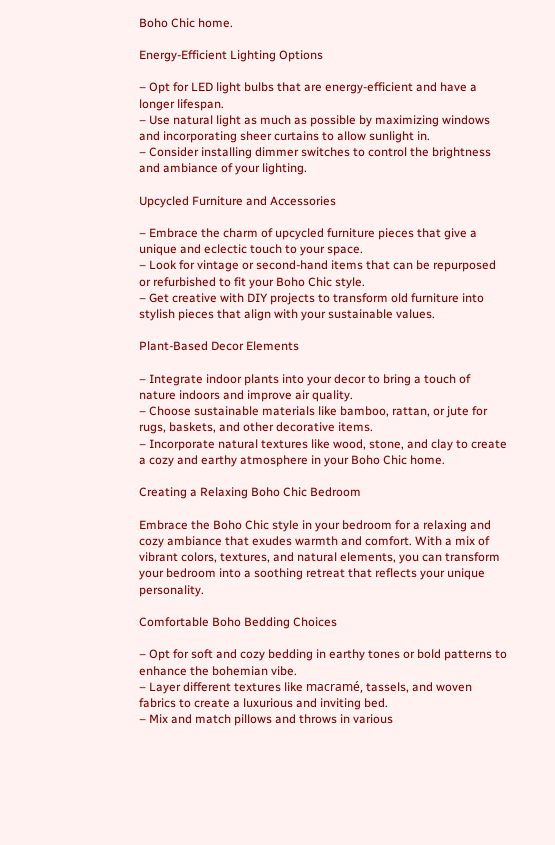Boho Chic home.

Energy-Efficient Lighting Options

– Opt for LED light bulbs that are energy-efficient and have a longer lifespan.
– Use natural light as much as possible by maximizing windows and incorporating sheer curtains to allow sunlight in.
– Consider installing dimmer switches to control the brightness and ambiance of your lighting.

Upcycled Furniture and Accessories

– Embrace the charm of upcycled furniture pieces that give a unique and eclectic touch to your space.
– Look for vintage or second-hand items that can be repurposed or refurbished to fit your Boho Chic style.
– Get creative with DIY projects to transform old furniture into stylish pieces that align with your sustainable values.

Plant-Based Decor Elements

– Integrate indoor plants into your decor to bring a touch of nature indoors and improve air quality.
– Choose sustainable materials like bamboo, rattan, or jute for rugs, baskets, and other decorative items.
– Incorporate natural textures like wood, stone, and clay to create a cozy and earthy atmosphere in your Boho Chic home.

Creating a Relaxing Boho Chic Bedroom

Embrace the Boho Chic style in your bedroom for a relaxing and cozy ambiance that exudes warmth and comfort. With a mix of vibrant colors, textures, and natural elements, you can transform your bedroom into a soothing retreat that reflects your unique personality.

Comfortable Boho Bedding Choices

– Opt for soft and cozy bedding in earthy tones or bold patterns to enhance the bohemian vibe.
– Layer different textures like macramé, tassels, and woven fabrics to create a luxurious and inviting bed.
– Mix and match pillows and throws in various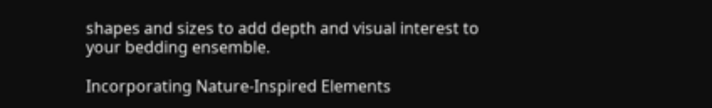shapes and sizes to add depth and visual interest to your bedding ensemble.

Incorporating Nature-Inspired Elements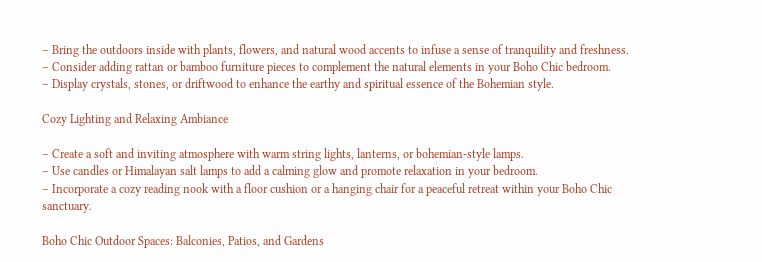– Bring the outdoors inside with plants, flowers, and natural wood accents to infuse a sense of tranquility and freshness.
– Consider adding rattan or bamboo furniture pieces to complement the natural elements in your Boho Chic bedroom.
– Display crystals, stones, or driftwood to enhance the earthy and spiritual essence of the Bohemian style.

Cozy Lighting and Relaxing Ambiance

– Create a soft and inviting atmosphere with warm string lights, lanterns, or bohemian-style lamps.
– Use candles or Himalayan salt lamps to add a calming glow and promote relaxation in your bedroom.
– Incorporate a cozy reading nook with a floor cushion or a hanging chair for a peaceful retreat within your Boho Chic sanctuary.

Boho Chic Outdoor Spaces: Balconies, Patios, and Gardens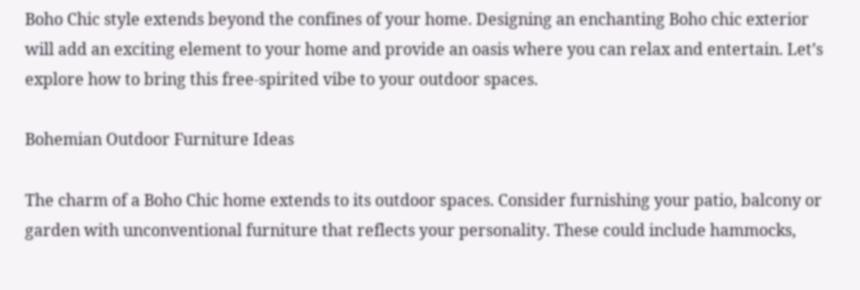Boho Chic style extends beyond the confines of your home. Designing an enchanting Boho chic exterior will add an exciting element to your home and provide an oasis where you can relax and entertain. Let’s explore how to bring this free-spirited vibe to your outdoor spaces.

Bohemian Outdoor Furniture Ideas

The charm of a Boho Chic home extends to its outdoor spaces. Consider furnishing your patio, balcony or garden with unconventional furniture that reflects your personality. These could include hammocks,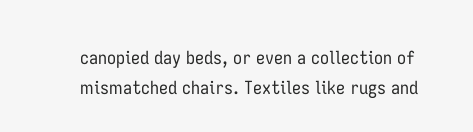canopied day beds, or even a collection of mismatched chairs. Textiles like rugs and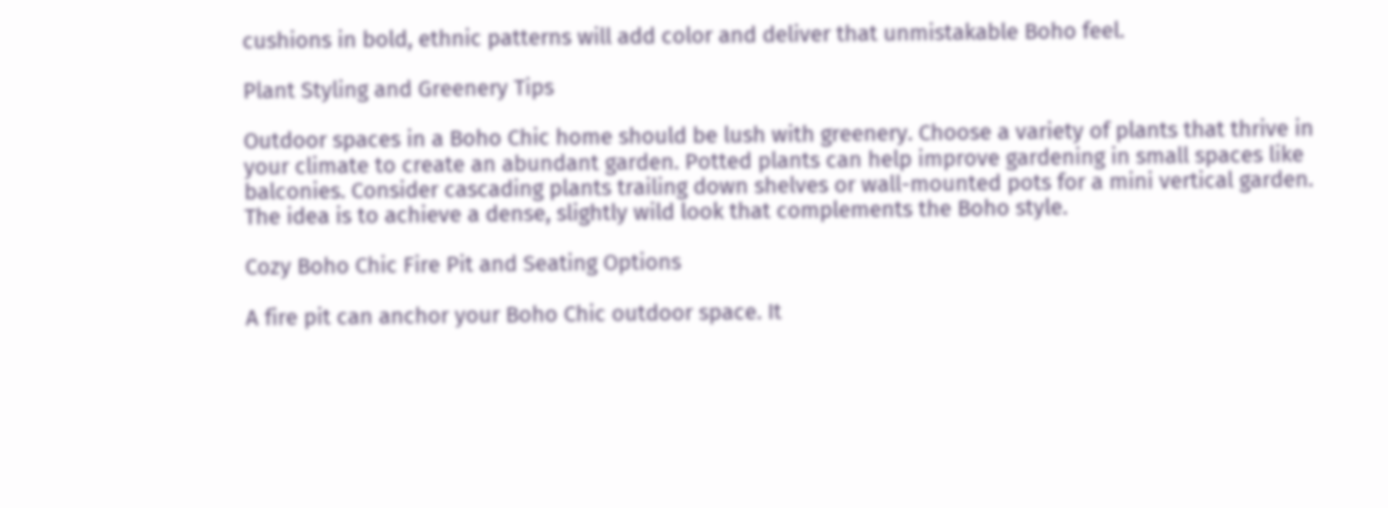cushions in bold, ethnic patterns will add color and deliver that unmistakable Boho feel.

Plant Styling and Greenery Tips

Outdoor spaces in a Boho Chic home should be lush with greenery. Choose a variety of plants that thrive in your climate to create an abundant garden. Potted plants can help improve gardening in small spaces like balconies. Consider cascading plants trailing down shelves or wall-mounted pots for a mini vertical garden. The idea is to achieve a dense, slightly wild look that complements the Boho style.

Cozy Boho Chic Fire Pit and Seating Options

A fire pit can anchor your Boho Chic outdoor space. It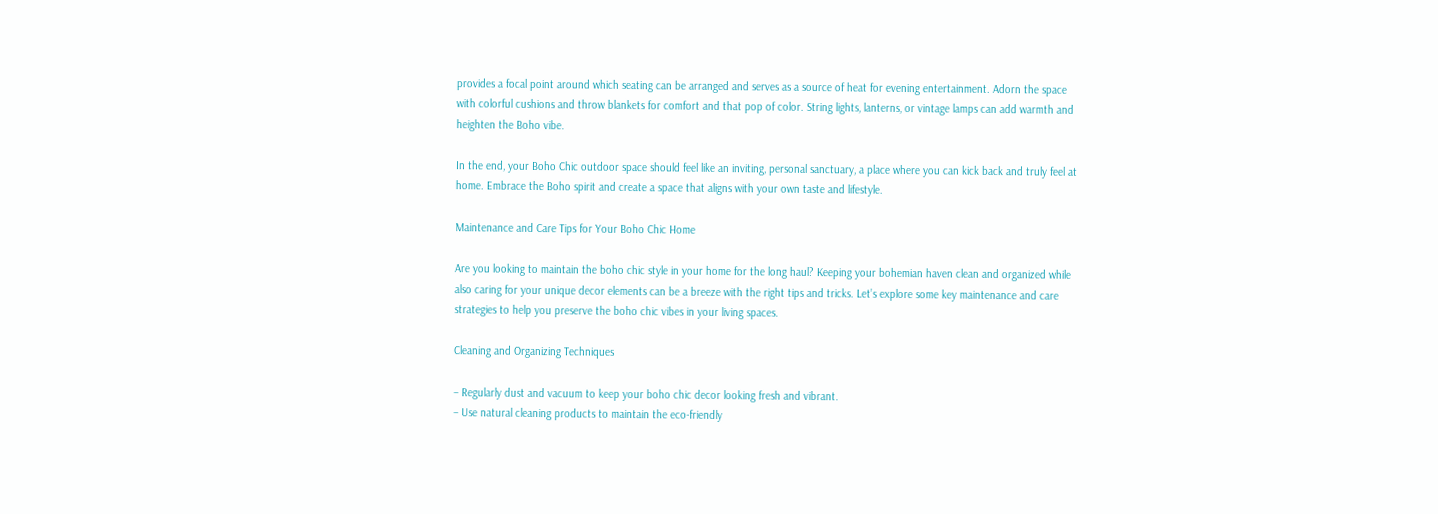provides a focal point around which seating can be arranged and serves as a source of heat for evening entertainment. Adorn the space with colorful cushions and throw blankets for comfort and that pop of color. String lights, lanterns, or vintage lamps can add warmth and heighten the Boho vibe.

In the end, your Boho Chic outdoor space should feel like an inviting, personal sanctuary, a place where you can kick back and truly feel at home. Embrace the Boho spirit and create a space that aligns with your own taste and lifestyle.

Maintenance and Care Tips for Your Boho Chic Home

Are you looking to maintain the boho chic style in your home for the long haul? Keeping your bohemian haven clean and organized while also caring for your unique decor elements can be a breeze with the right tips and tricks. Let’s explore some key maintenance and care strategies to help you preserve the boho chic vibes in your living spaces.

Cleaning and Organizing Techniques

– Regularly dust and vacuum to keep your boho chic decor looking fresh and vibrant.
– Use natural cleaning products to maintain the eco-friendly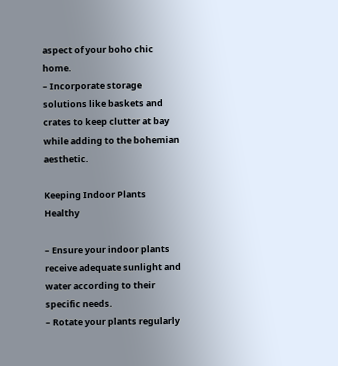aspect of your boho chic home.
– Incorporate storage solutions like baskets and crates to keep clutter at bay while adding to the bohemian aesthetic.

Keeping Indoor Plants Healthy

– Ensure your indoor plants receive adequate sunlight and water according to their specific needs.
– Rotate your plants regularly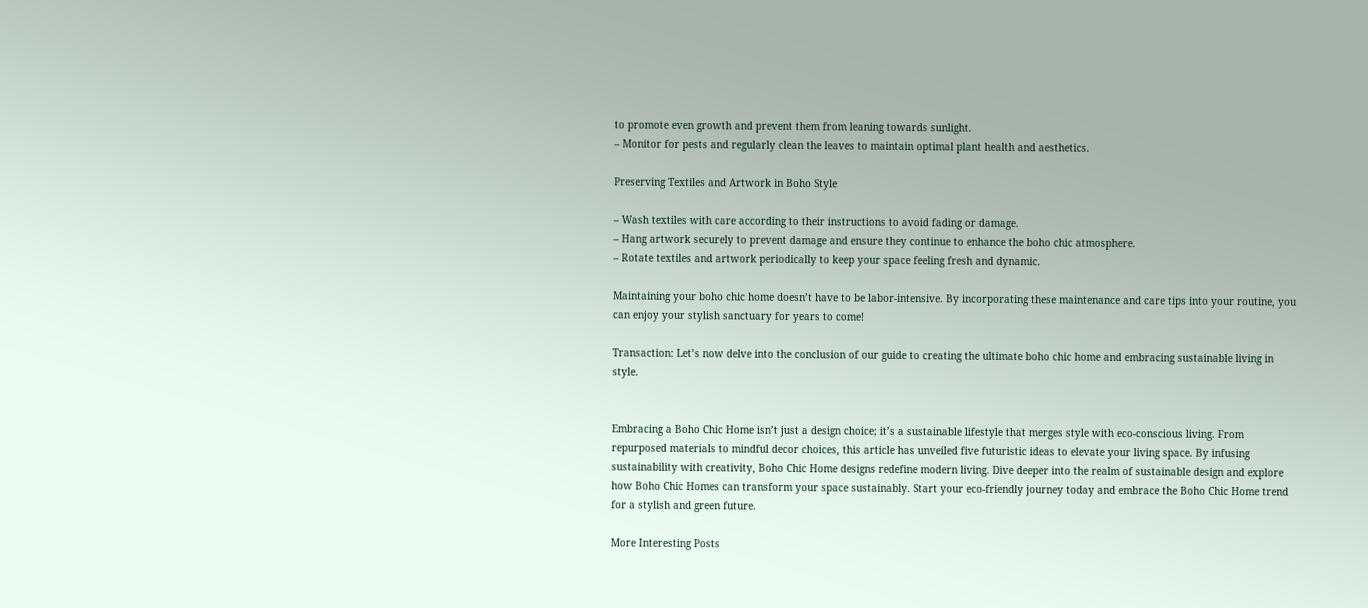to promote even growth and prevent them from leaning towards sunlight.
– Monitor for pests and regularly clean the leaves to maintain optimal plant health and aesthetics.

Preserving Textiles and Artwork in Boho Style

– Wash textiles with care according to their instructions to avoid fading or damage.
– Hang artwork securely to prevent damage and ensure they continue to enhance the boho chic atmosphere.
– Rotate textiles and artwork periodically to keep your space feeling fresh and dynamic.

Maintaining your boho chic home doesn’t have to be labor-intensive. By incorporating these maintenance and care tips into your routine, you can enjoy your stylish sanctuary for years to come!

Transaction: Let’s now delve into the conclusion of our guide to creating the ultimate boho chic home and embracing sustainable living in style.


Embracing a Boho Chic Home isn’t just a design choice; it’s a sustainable lifestyle that merges style with eco-conscious living. From repurposed materials to mindful decor choices, this article has unveiled five futuristic ideas to elevate your living space. By infusing sustainability with creativity, Boho Chic Home designs redefine modern living. Dive deeper into the realm of sustainable design and explore how Boho Chic Homes can transform your space sustainably. Start your eco-friendly journey today and embrace the Boho Chic Home trend for a stylish and green future.

More Interesting Posts